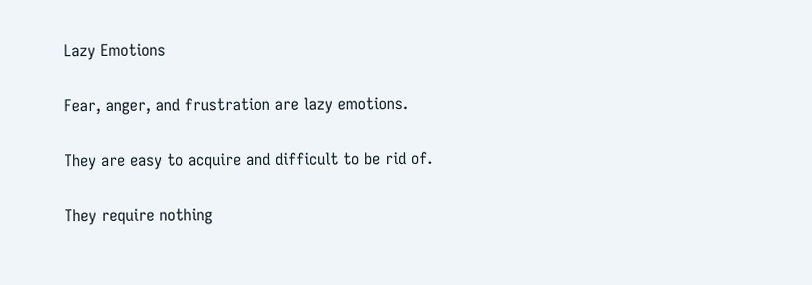Lazy Emotions

Fear, anger, and frustration are lazy emotions.

They are easy to acquire and difficult to be rid of.

They require nothing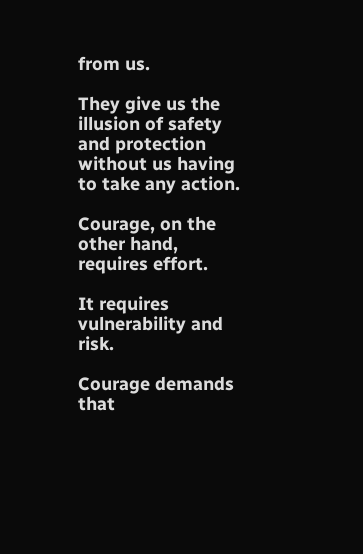from us.

They give us the illusion of safety and protection without us having to take any action.

Courage, on the other hand, requires effort.

It requires vulnerability and risk.

Courage demands that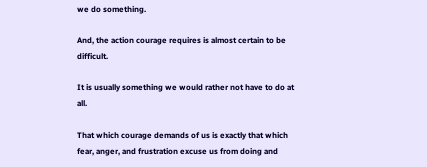we do something.

And, the action courage requires is almost certain to be difficult.

It is usually something we would rather not have to do at all.

That which courage demands of us is exactly that which fear, anger, and frustration excuse us from doing and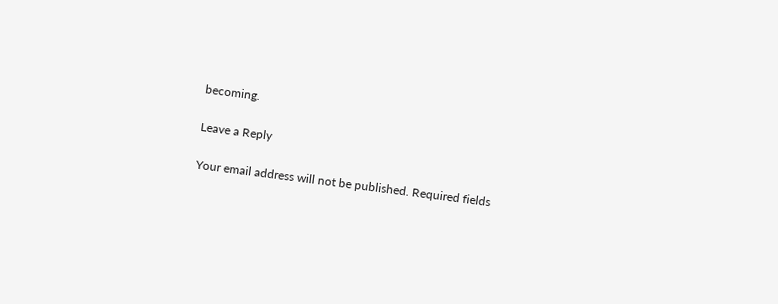becoming.

Leave a Reply

Your email address will not be published. Required fields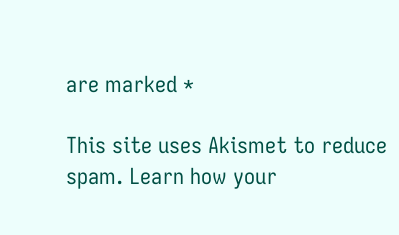are marked *

This site uses Akismet to reduce spam. Learn how your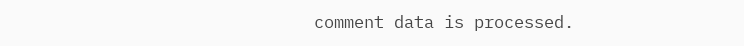comment data is processed.